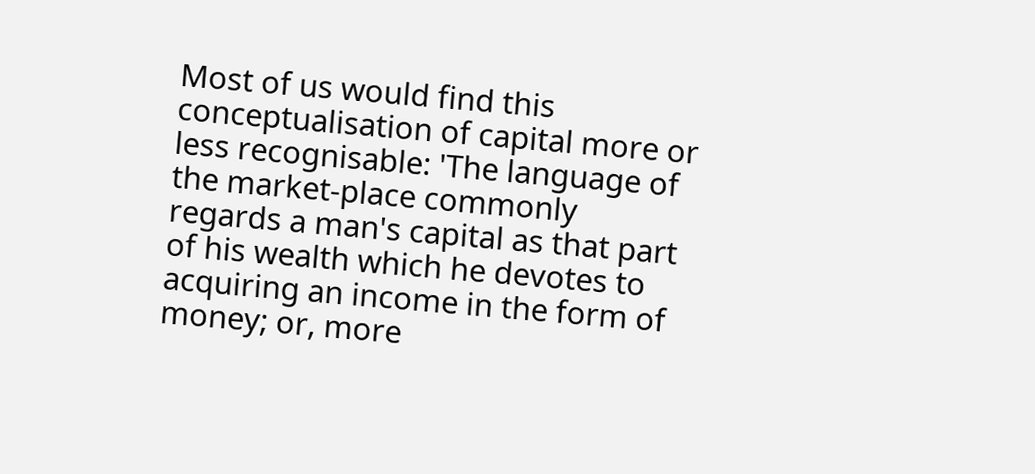Most of us would find this conceptualisation of capital more or less recognisable: 'The language of the market-place commonly regards a man's capital as that part of his wealth which he devotes to acquiring an income in the form of money; or, more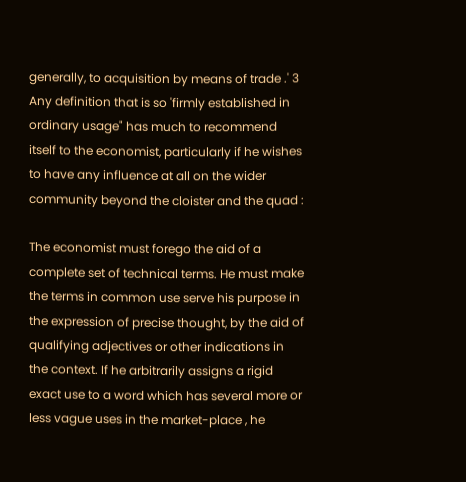generally, to acquisition by means of trade .' 3 Any definition that is so 'firmly established in ordinary usage" has much to recommend itself to the economist, particularly if he wishes to have any influence at all on the wider community beyond the cloister and the quad :

The economist must forego the aid of a complete set of technical terms. He must make the terms in common use serve his purpose in the expression of precise thought, by the aid of qualifying adjectives or other indications in the context. If he arbitrarily assigns a rigid exact use to a word which has several more or less vague uses in the market-place , he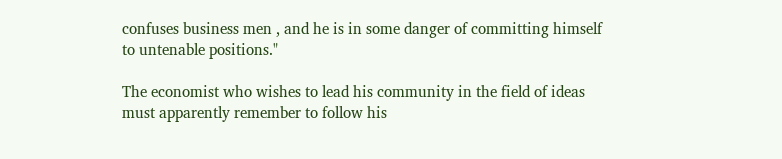confuses business men , and he is in some danger of committing himself to untenable positions."

The economist who wishes to lead his community in the field of ideas must apparently remember to follow his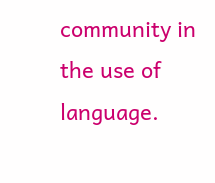community in the use of language.